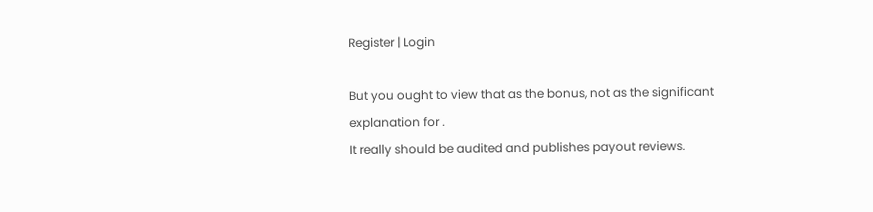Register | Login

But you ought to view that as the bonus, not as the significant explanation for .
It really should be audited and publishes payout reviews.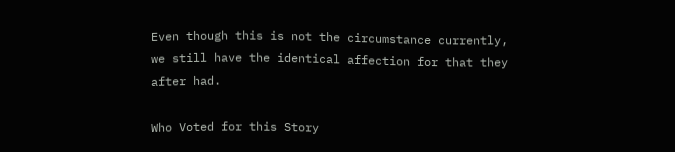Even though this is not the circumstance currently, we still have the identical affection for that they after had.

Who Voted for this Story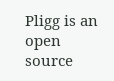Pligg is an open source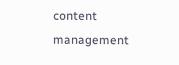content management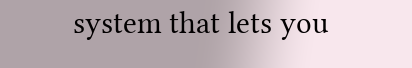system that lets you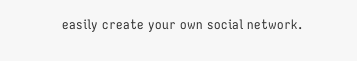easily create your own social network.